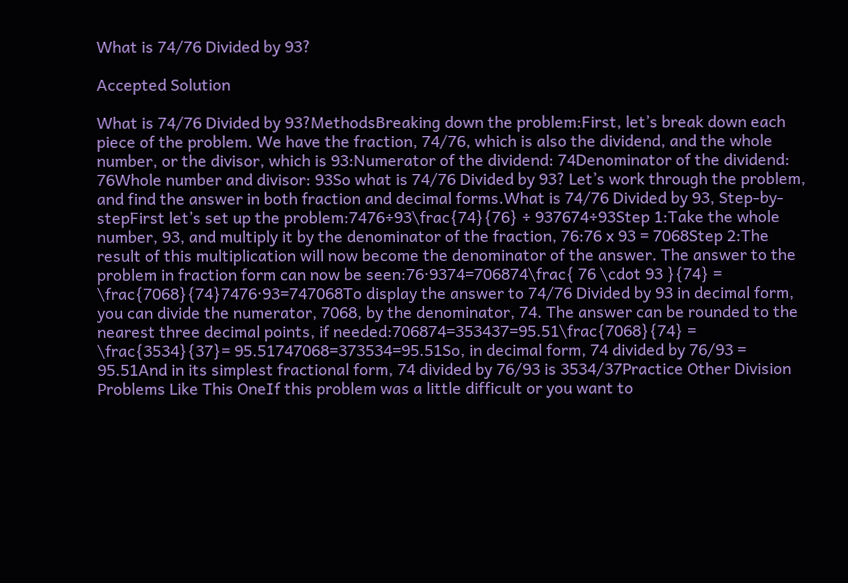What is 74/76 Divided by 93?

Accepted Solution

What is 74/76 Divided by 93?MethodsBreaking down the problem:First, let’s break down each piece of the problem. We have the fraction, 74/76, which is also the dividend, and the whole number, or the divisor, which is 93:Numerator of the dividend: 74Denominator of the dividend: 76Whole number and divisor: 93So what is 74/76 Divided by 93? Let’s work through the problem, and find the answer in both fraction and decimal forms.What is 74/76 Divided by 93, Step-by-stepFirst let’s set up the problem:7476÷93\frac{74}{76} ÷ 937674÷93Step 1:Take the whole number, 93, and multiply it by the denominator of the fraction, 76:76 x 93 = 7068Step 2:The result of this multiplication will now become the denominator of the answer. The answer to the problem in fraction form can now be seen:76⋅9374=706874\frac{ 76 \cdot 93 }{74} = \frac{7068}{74}7476⋅93=747068To display the answer to 74/76 Divided by 93 in decimal form, you can divide the numerator, 7068, by the denominator, 74. The answer can be rounded to the nearest three decimal points, if needed:706874=353437=95.51\frac{7068}{74} = \frac{3534}{37}= 95.51747068=373534=95.51So, in decimal form, 74 divided by 76/93 = 95.51And in its simplest fractional form, 74 divided by 76/93 is 3534/37Practice Other Division Problems Like This OneIf this problem was a little difficult or you want to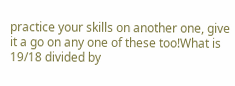practice your skills on another one, give it a go on any one of these too!What is 19/18 divided by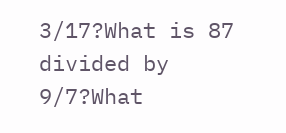3/17?What is 87 divided by 9/7?What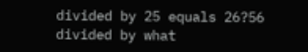divided by 25 equals 26?56 divided by what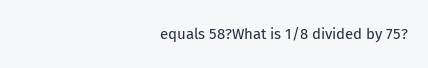equals 58?What is 1/8 divided by 75?